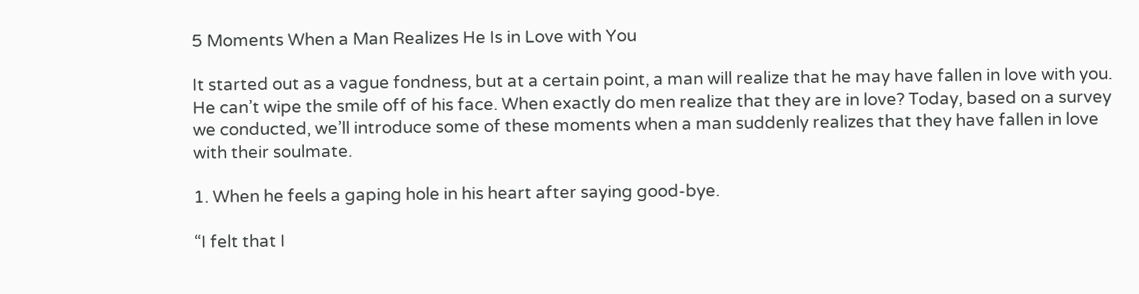5 Moments When a Man Realizes He Is in Love with You

It started out as a vague fondness, but at a certain point, a man will realize that he may have fallen in love with you. He can’t wipe the smile off of his face. When exactly do men realize that they are in love? Today, based on a survey we conducted, we’ll introduce some of these moments when a man suddenly realizes that they have fallen in love with their soulmate.

1. When he feels a gaping hole in his heart after saying good-bye.

“I felt that I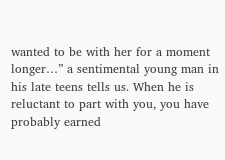wanted to be with her for a moment longer…” a sentimental young man in his late teens tells us. When he is reluctant to part with you, you have probably earned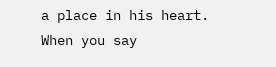a place in his heart. When you say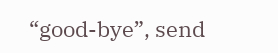“good-bye”, send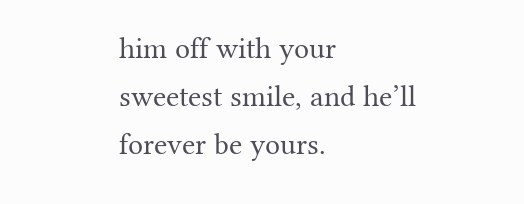him off with your sweetest smile, and he’ll forever be yours.